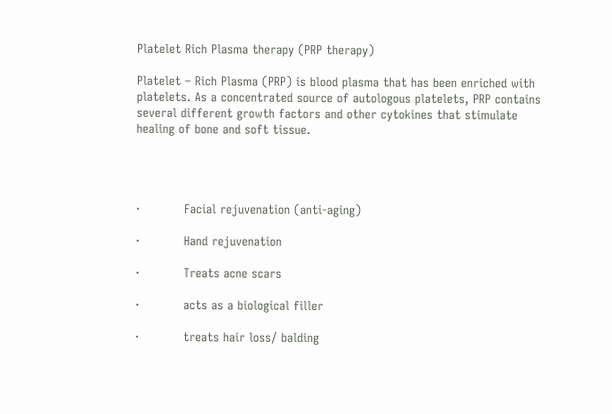Platelet Rich Plasma therapy (PRP therapy)

Platelet – Rich Plasma (PRP) is blood plasma that has been enriched with platelets. As a concentrated source of autologous platelets, PRP contains several different growth factors and other cytokines that stimulate healing of bone and soft tissue.




·           Facial rejuvenation (anti-aging)

·           Hand rejuvenation

·           Treats acne scars

·           acts as a biological filler

·           treats hair loss/ balding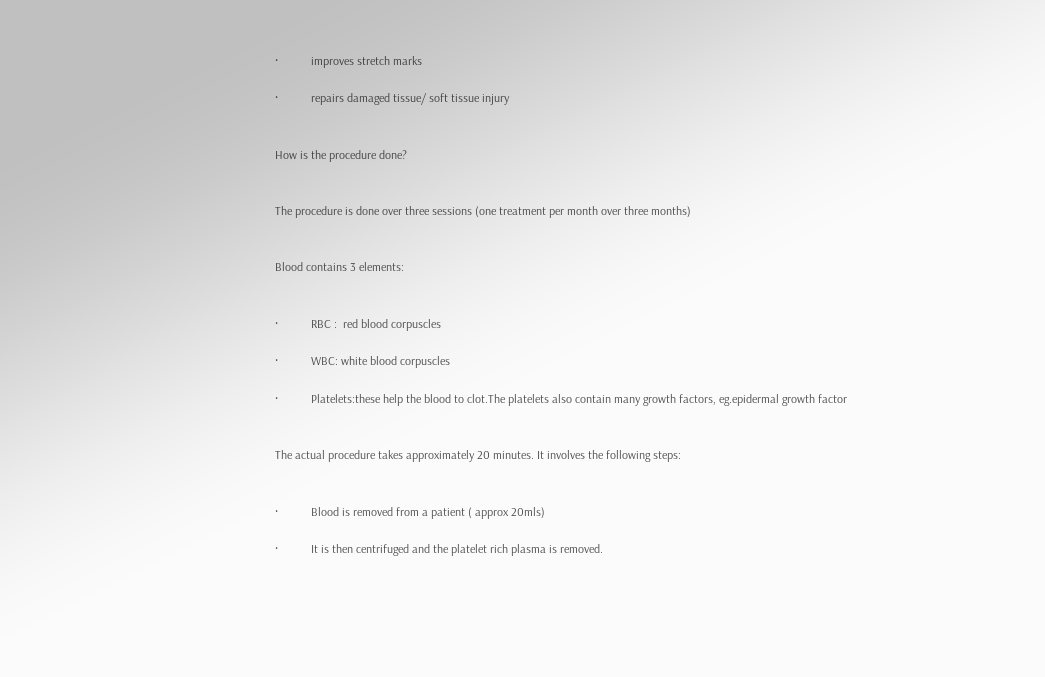·           improves stretch marks

·           repairs damaged tissue/ soft tissue injury


How is the procedure done?


The procedure is done over three sessions (one treatment per month over three months)


Blood contains 3 elements:


·           RBC :  red blood corpuscles

·           WBC: white blood corpuscles

·           Platelets:these help the blood to clot.The platelets also contain many growth factors, eg.epidermal growth factor


The actual procedure takes approximately 20 minutes. It involves the following steps:


·           Blood is removed from a patient ( approx 20mls)

·           It is then centrifuged and the platelet rich plasma is removed.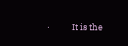·           It is the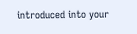introduced into your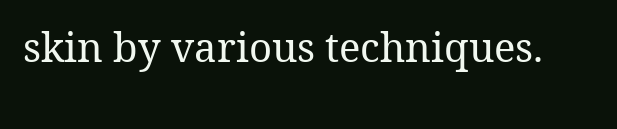skin by various techniques.